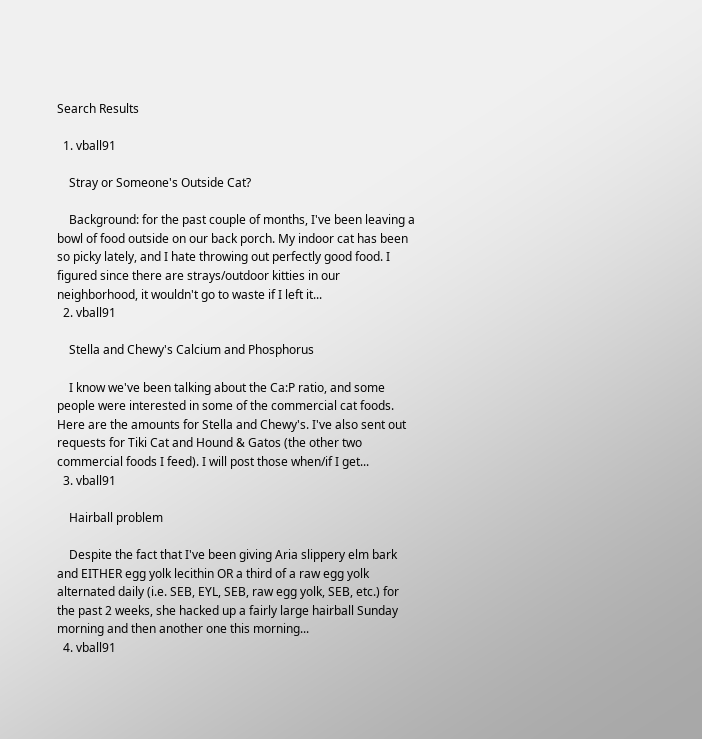Search Results

  1. vball91

    Stray or Someone's Outside Cat?

    Background: for the past couple of months, I've been leaving a bowl of food outside on our back porch. My indoor cat has been so picky lately, and I hate throwing out perfectly good food. I figured since there are strays/outdoor kitties in our neighborhood, it wouldn't go to waste if I left it...
  2. vball91

    Stella and Chewy's Calcium and Phosphorus

    I know we've been talking about the Ca:P ratio, and some people were interested in some of the commercial cat foods. Here are the amounts for Stella and Chewy's. I've also sent out requests for Tiki Cat and Hound & Gatos (the other two commercial foods I feed). I will post those when/if I get...
  3. vball91

    Hairball problem

    Despite the fact that I've been giving Aria slippery elm bark and EITHER egg yolk lecithin OR a third of a raw egg yolk alternated daily (i.e. SEB, EYL, SEB, raw egg yolk, SEB, etc.) for the past 2 weeks, she hacked up a fairly large hairball Sunday morning and then another one this morning...
  4. vball91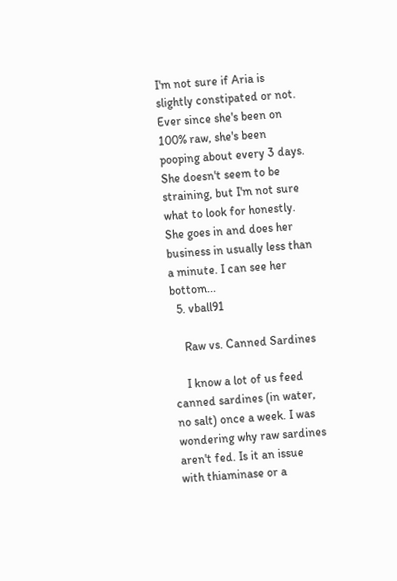I'm not sure if Aria is slightly constipated or not. Ever since she's been on 100% raw, she's been pooping about every 3 days. She doesn't seem to be straining, but I'm not sure what to look for honestly. She goes in and does her business in usually less than a minute. I can see her bottom...
  5. vball91

    Raw vs. Canned Sardines

    I know a lot of us feed canned sardines (in water, no salt) once a week. I was wondering why raw sardines aren't fed. Is it an issue with thiaminase or a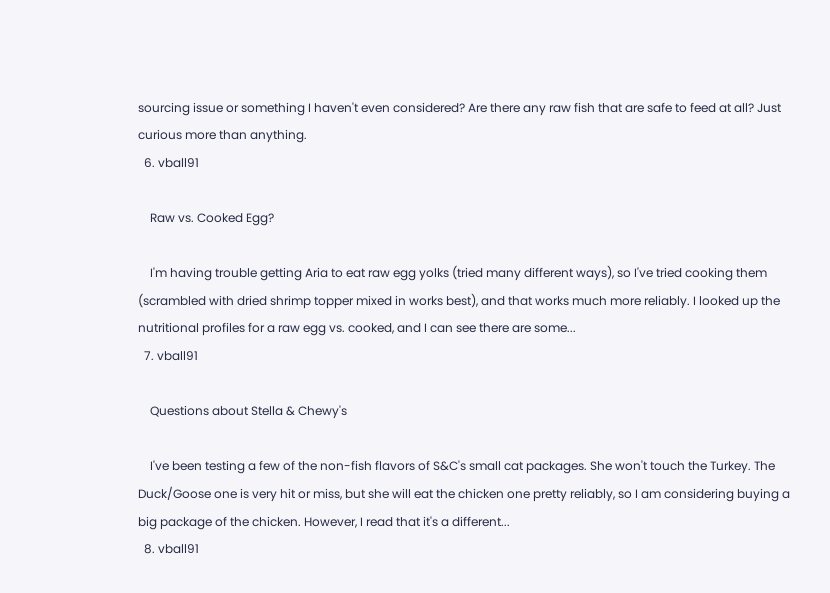sourcing issue or something I haven't even considered? Are there any raw fish that are safe to feed at all? Just curious more than anything.
  6. vball91

    Raw vs. Cooked Egg?

    I'm having trouble getting Aria to eat raw egg yolks (tried many different ways), so I've tried cooking them (scrambled with dried shrimp topper mixed in works best), and that works much more reliably. I looked up the nutritional profiles for a raw egg vs. cooked, and I can see there are some...
  7. vball91

    Questions about Stella & Chewy's

    I've been testing a few of the non-fish flavors of S&C's small cat packages. She won't touch the Turkey. The Duck/Goose one is very hit or miss, but she will eat the chicken one pretty reliably, so I am considering buying a big package of the chicken. However, I read that it's a different...
  8. vball91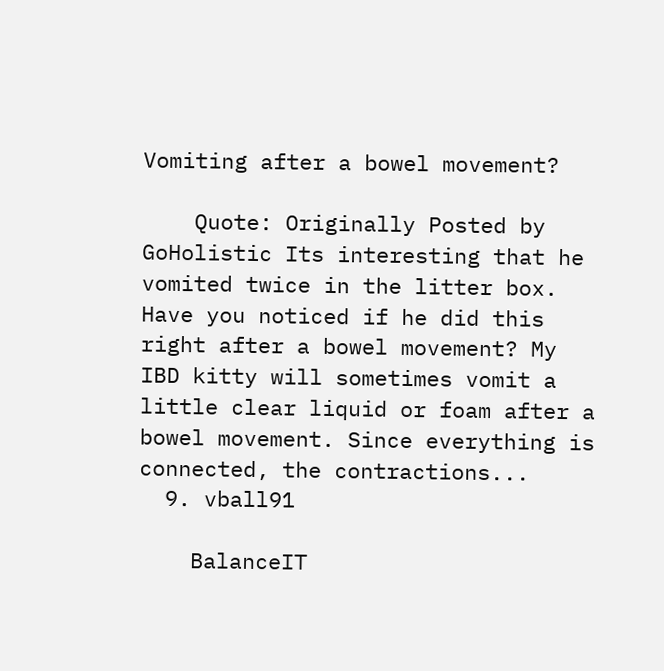Vomiting after a bowel movement?

    Quote: Originally Posted by GoHolistic Its interesting that he vomited twice in the litter box. Have you noticed if he did this right after a bowel movement? My IBD kitty will sometimes vomit a little clear liquid or foam after a bowel movement. Since everything is connected, the contractions...
  9. vball91

    BalanceIT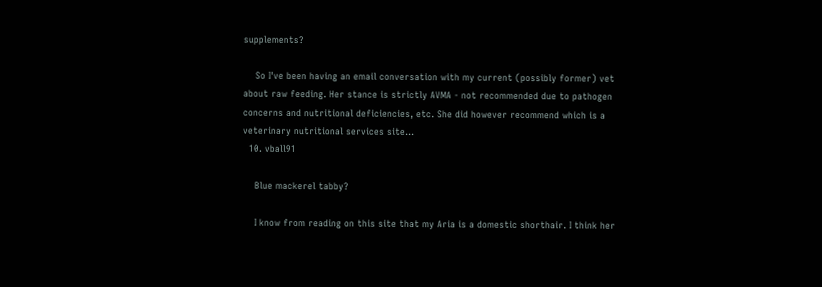supplements?

    So I've been having an email conversation with my current (possibly former) vet about raw feeding. Her stance is strictly AVMA - not recommended due to pathogen concerns and nutritional deficiencies, etc. She did however recommend which is a veterinary nutritional services site...
  10. vball91

    Blue mackerel tabby?

    I know from reading on this site that my Aria is a domestic shorthair. I think her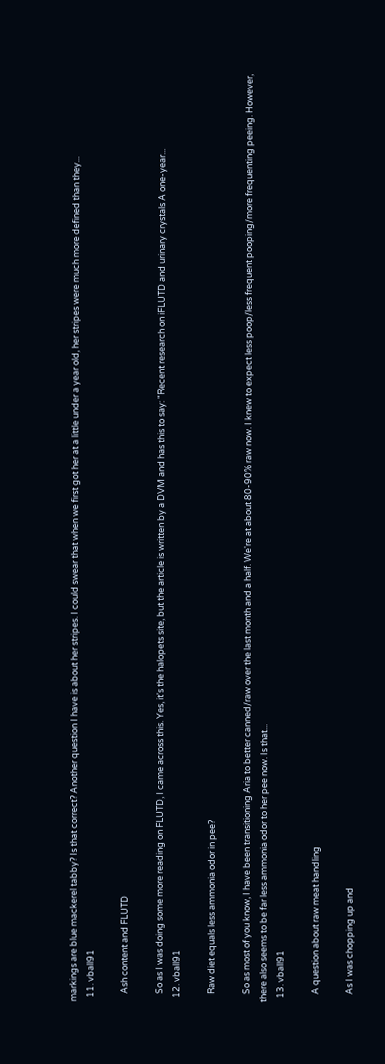markings are blue mackerel tabby? Is that correct? Another question I have is about her stripes. I could swear that when we first got her at a little under a year old, her stripes were much more defined than they...
  11. vball91

    Ash content and FLUTD

    So as I was doing some more reading on FLUTD, I came across this. Yes, it's the halopets site, but the article is written by a DVM and has this to say: "Recent research on iFLUTD and urinary crystals A one-year...
  12. vball91

    Raw diet equals less ammonia odor in pee?

    So as most of you know, I have been transitioning Aria to better canned/raw over the last month and a half. We're at about 80-90% raw now. I knew to expect less poop/less frequent pooping/more frequenting peeing. However, there also seems to be far less ammonia odor to her pee now. Is that...
  13. vball91

    A question about raw meat handling

    As I was chopping up and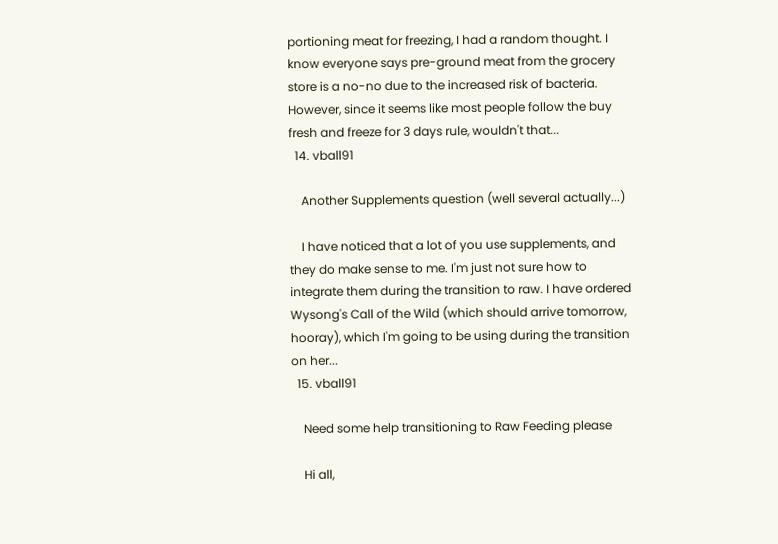portioning meat for freezing, I had a random thought. I know everyone says pre-ground meat from the grocery store is a no-no due to the increased risk of bacteria. However, since it seems like most people follow the buy fresh and freeze for 3 days rule, wouldn't that...
  14. vball91

    Another Supplements question (well several actually...)

    I have noticed that a lot of you use supplements, and they do make sense to me. I'm just not sure how to integrate them during the transition to raw. I have ordered Wysong's Call of the Wild (which should arrive tomorrow, hooray), which I'm going to be using during the transition on her...
  15. vball91

    Need some help transitioning to Raw Feeding please

    Hi all,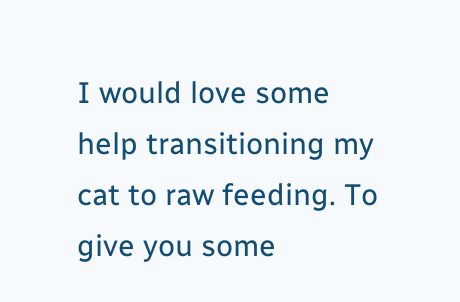I would love some help transitioning my cat to raw feeding. To give you some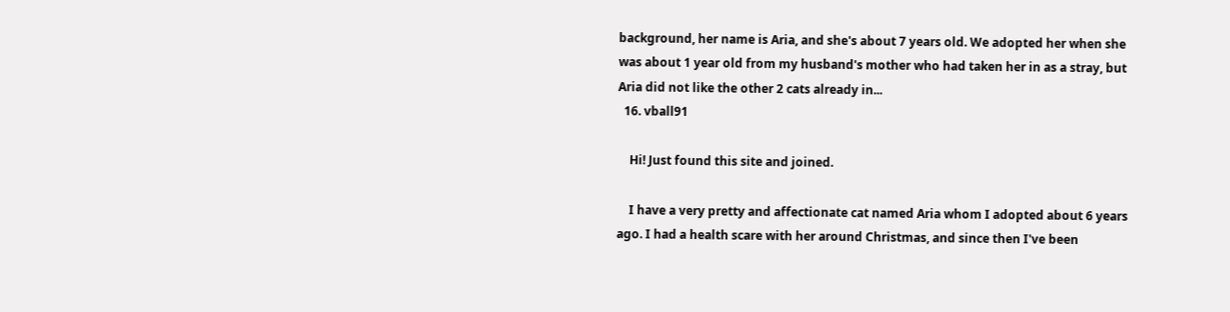background, her name is Aria, and she's about 7 years old. We adopted her when she was about 1 year old from my husband's mother who had taken her in as a stray, but Aria did not like the other 2 cats already in...
  16. vball91

    Hi! Just found this site and joined.

    I have a very pretty and affectionate cat named Aria whom I adopted about 6 years ago. I had a health scare with her around Christmas, and since then I've been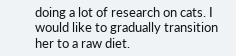doing a lot of research on cats. I would like to gradually transition her to a raw diet.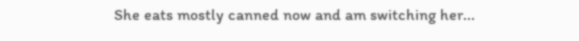She eats mostly canned now and am switching her...